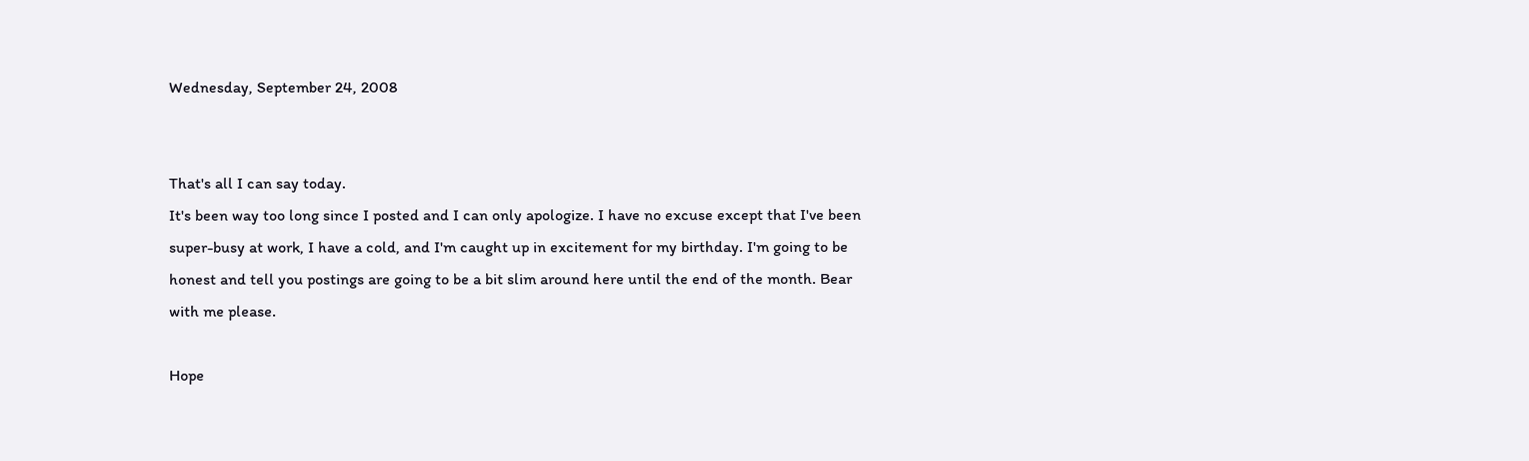Wednesday, September 24, 2008


That's all I can say today.
It's been way too long since I posted and I can only apologize. I have no excuse except that I've been super-busy at work, I have a cold, and I'm caught up in excitement for my birthday. I'm going to be honest and tell you postings are going to be a bit slim around here until the end of the month. Bear with me please.

Hope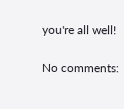you're all well!

No comments: